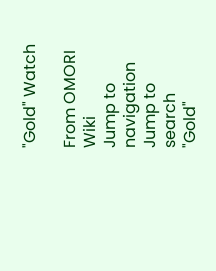"Gold" Watch

From OMORI Wiki
Jump to navigation Jump to search
"Gold"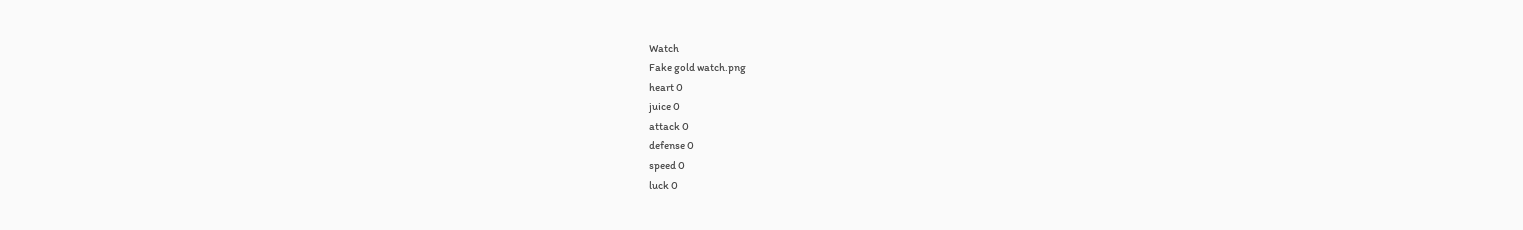Watch
Fake gold watch.png
heart 0
juice 0
attack 0
defense 0
speed 0
luck 0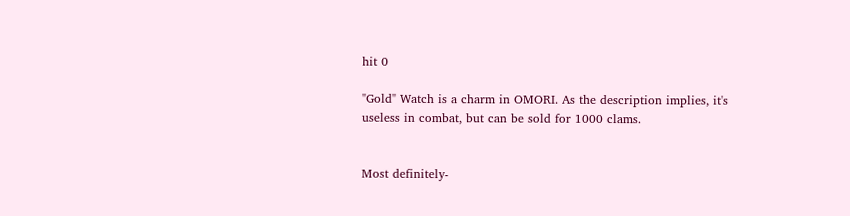hit 0

"Gold" Watch is a charm in OMORI. As the description implies, it's useless in combat, but can be sold for 1000 clams.


Most definitely-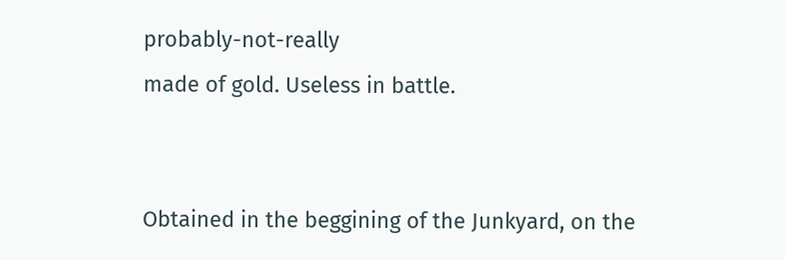probably-not-really
made of gold. Useless in battle.


Obtained in the beggining of the Junkyard, on the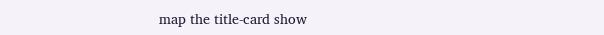map the title-card show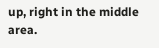up, right in the middle area.